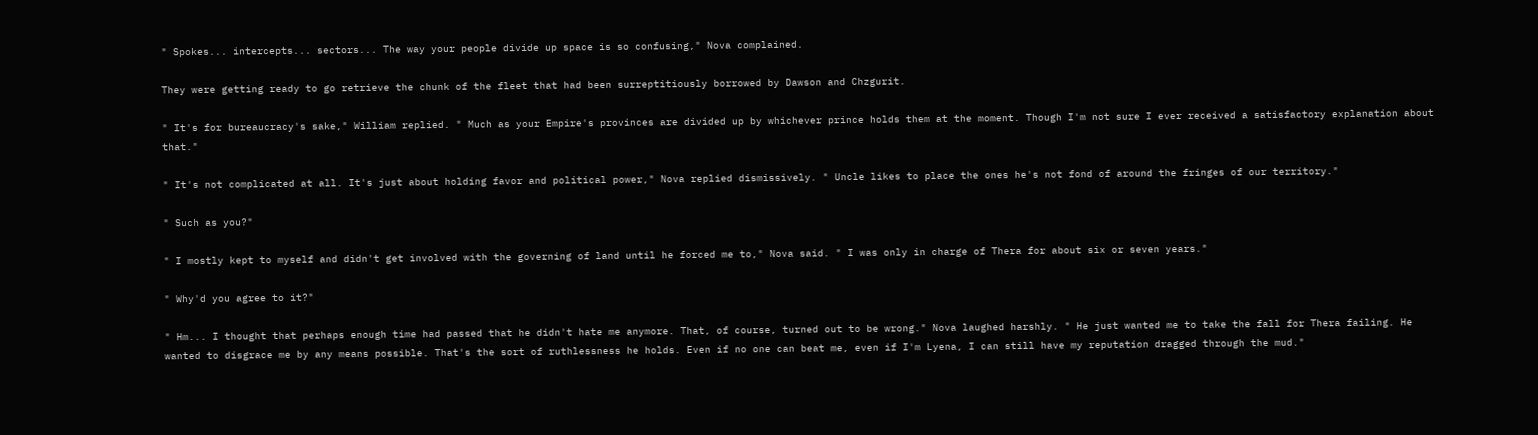" Spokes... intercepts... sectors... The way your people divide up space is so confusing," Nova complained.

They were getting ready to go retrieve the chunk of the fleet that had been surreptitiously borrowed by Dawson and Chzgurit.

" It's for bureaucracy's sake," William replied. " Much as your Empire's provinces are divided up by whichever prince holds them at the moment. Though I'm not sure I ever received a satisfactory explanation about that."

" It's not complicated at all. It's just about holding favor and political power," Nova replied dismissively. " Uncle likes to place the ones he's not fond of around the fringes of our territory."

" Such as you?"

" I mostly kept to myself and didn't get involved with the governing of land until he forced me to," Nova said. " I was only in charge of Thera for about six or seven years."

" Why'd you agree to it?"

" Hm... I thought that perhaps enough time had passed that he didn't hate me anymore. That, of course, turned out to be wrong." Nova laughed harshly. " He just wanted me to take the fall for Thera failing. He wanted to disgrace me by any means possible. That's the sort of ruthlessness he holds. Even if no one can beat me, even if I'm Lyena, I can still have my reputation dragged through the mud."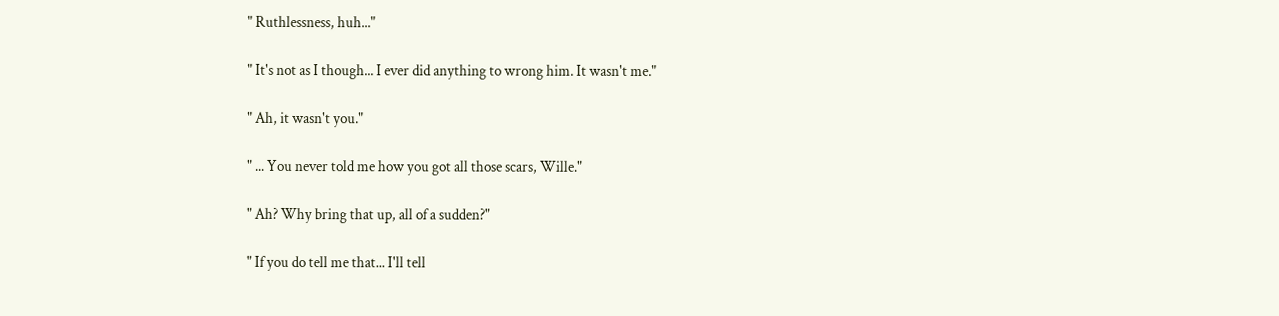" Ruthlessness, huh..."

" It's not as I though... I ever did anything to wrong him. It wasn't me."

" Ah, it wasn't you."

" ... You never told me how you got all those scars, Wille."

" Ah? Why bring that up, all of a sudden?"

" If you do tell me that... I'll tell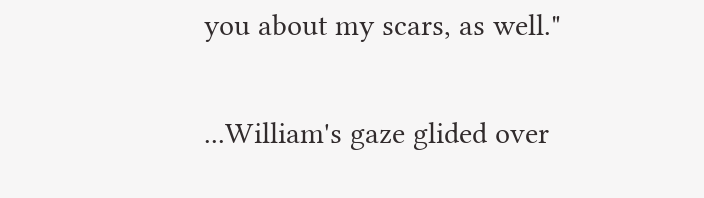you about my scars, as well."

...William's gaze glided over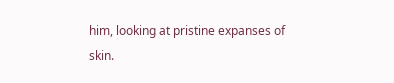him, looking at pristine expanses of skin.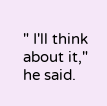" I'll think about it," he said.